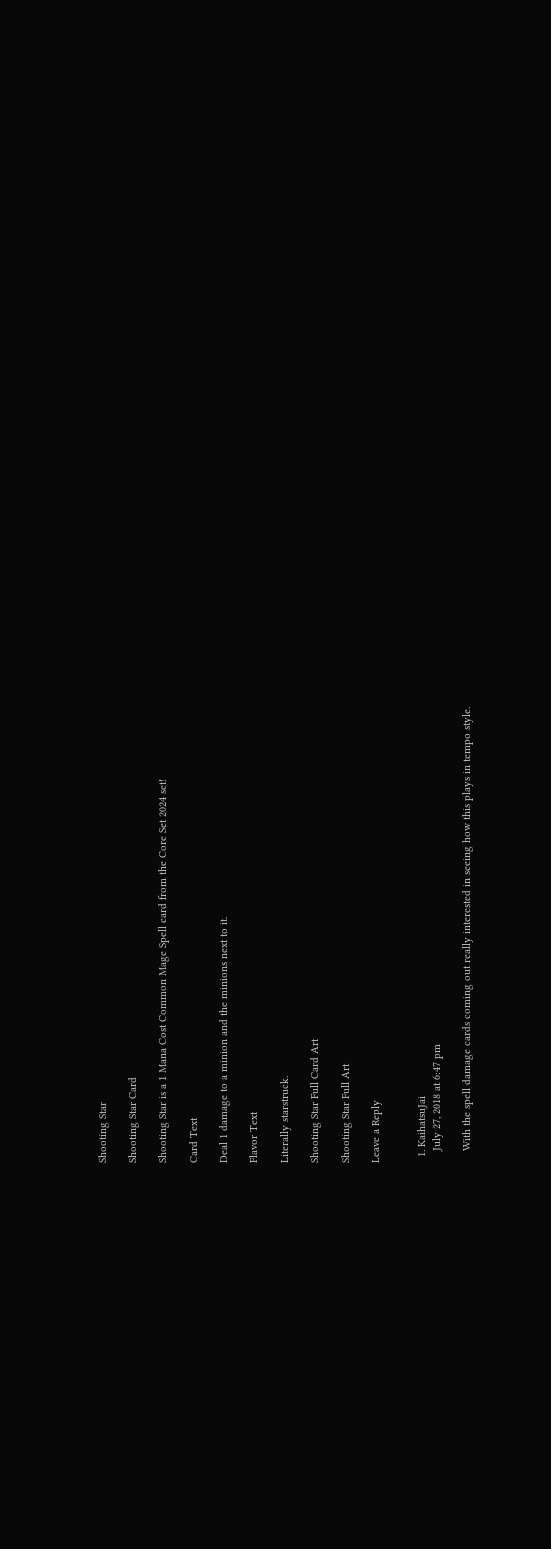Shooting Star

Shooting Star Card

Shooting Star is a 1 Mana Cost Common Mage Spell card from the Core Set 2024 set!

Card Text

Deal 1 damage to a minion and the minions next to it.

Flavor Text

Literally starstruck.

Shooting Star Full Card Art

Shooting Star Full Art

Leave a Reply


  1. KaihatsuJai
    July 27, 2018 at 6:47 pm

    With the spell damage cards coming out really interested in seeing how this plays in tempo style.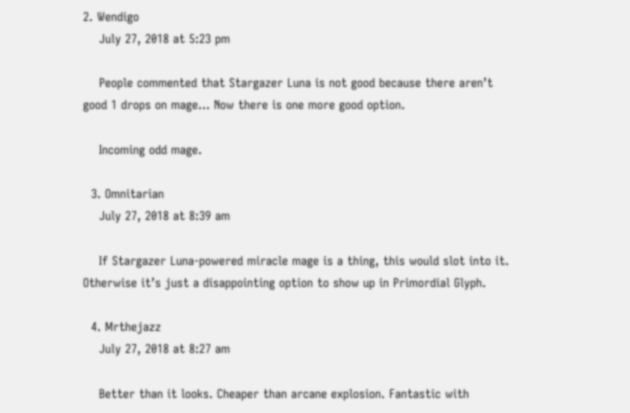2. Wendigo
    July 27, 2018 at 5:23 pm

    People commented that Stargazer Luna is not good because there aren’t good 1 drops on mage… Now there is one more good option.

    Incoming odd mage.

  3. Omnitarian
    July 27, 2018 at 8:39 am

    If Stargazer Luna-powered miracle mage is a thing, this would slot into it. Otherwise it’s just a disappointing option to show up in Primordial Glyph.

  4. Mrthejazz
    July 27, 2018 at 8:27 am

    Better than it looks. Cheaper than arcane explosion. Fantastic with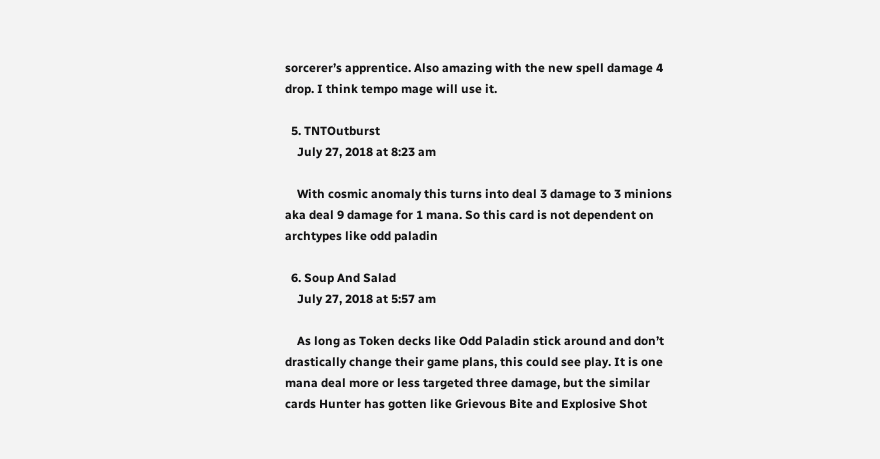sorcerer’s apprentice. Also amazing with the new spell damage 4 drop. I think tempo mage will use it.

  5. TNTOutburst
    July 27, 2018 at 8:23 am

    With cosmic anomaly this turns into deal 3 damage to 3 minions aka deal 9 damage for 1 mana. So this card is not dependent on archtypes like odd paladin

  6. Soup And Salad
    July 27, 2018 at 5:57 am

    As long as Token decks like Odd Paladin stick around and don’t drastically change their game plans, this could see play. It is one mana deal more or less targeted three damage, but the similar cards Hunter has gotten like Grievous Bite and Explosive Shot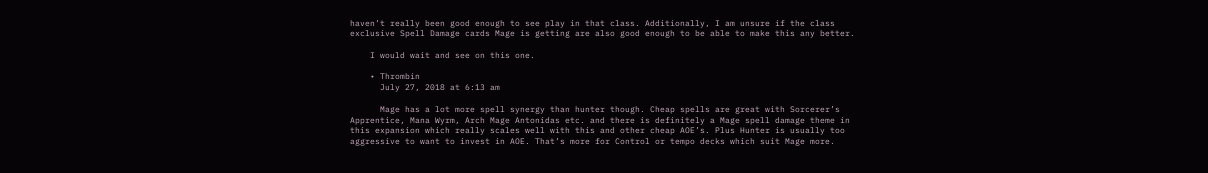haven’t really been good enough to see play in that class. Additionally, I am unsure if the class exclusive Spell Damage cards Mage is getting are also good enough to be able to make this any better.

    I would wait and see on this one.

    • Thrombin
      July 27, 2018 at 6:13 am

      Mage has a lot more spell synergy than hunter though. Cheap spells are great with Sorcerer’s Apprentice, Mana Wyrm, Arch Mage Antonidas etc. and there is definitely a Mage spell damage theme in this expansion which really scales well with this and other cheap AOE’s. Plus Hunter is usually too aggressive to want to invest in AOE. That’s more for Control or tempo decks which suit Mage more.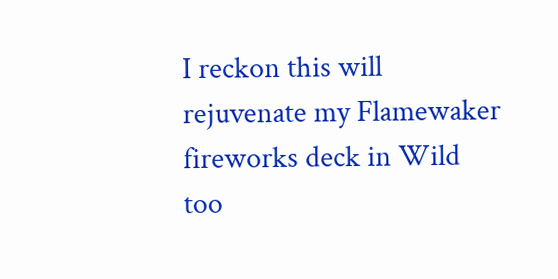I reckon this will rejuvenate my Flamewaker fireworks deck in Wild too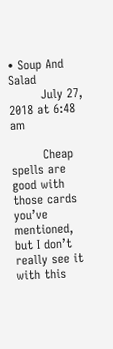• Soup And Salad
        July 27, 2018 at 6:48 am

        Cheap spells are good with those cards you’ve mentioned, but I don’t really see it with this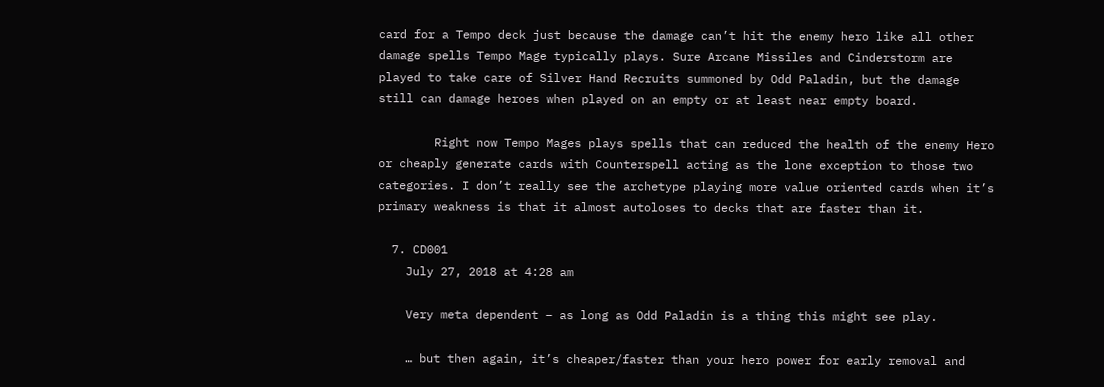card for a Tempo deck just because the damage can’t hit the enemy hero like all other damage spells Tempo Mage typically plays. Sure Arcane Missiles and Cinderstorm are played to take care of Silver Hand Recruits summoned by Odd Paladin, but the damage still can damage heroes when played on an empty or at least near empty board.

        Right now Tempo Mages plays spells that can reduced the health of the enemy Hero or cheaply generate cards with Counterspell acting as the lone exception to those two categories. I don’t really see the archetype playing more value oriented cards when it’s primary weakness is that it almost autoloses to decks that are faster than it.

  7. CD001
    July 27, 2018 at 4:28 am

    Very meta dependent – as long as Odd Paladin is a thing this might see play.

    … but then again, it’s cheaper/faster than your hero power for early removal and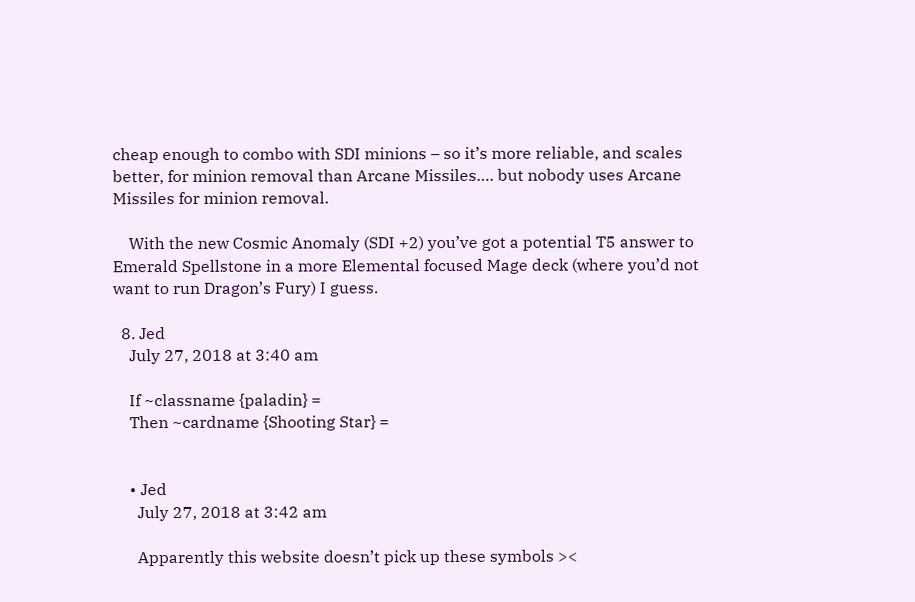cheap enough to combo with SDI minions – so it’s more reliable, and scales better, for minion removal than Arcane Missiles…. but nobody uses Arcane Missiles for minion removal.

    With the new Cosmic Anomaly (SDI +2) you’ve got a potential T5 answer to Emerald Spellstone in a more Elemental focused Mage deck (where you’d not want to run Dragon’s Fury) I guess.

  8. Jed
    July 27, 2018 at 3:40 am

    If ~classname {paladin} =
    Then ~cardname {Shooting Star} =


    • Jed
      July 27, 2018 at 3:42 am

      Apparently this website doesn’t pick up these symbols ><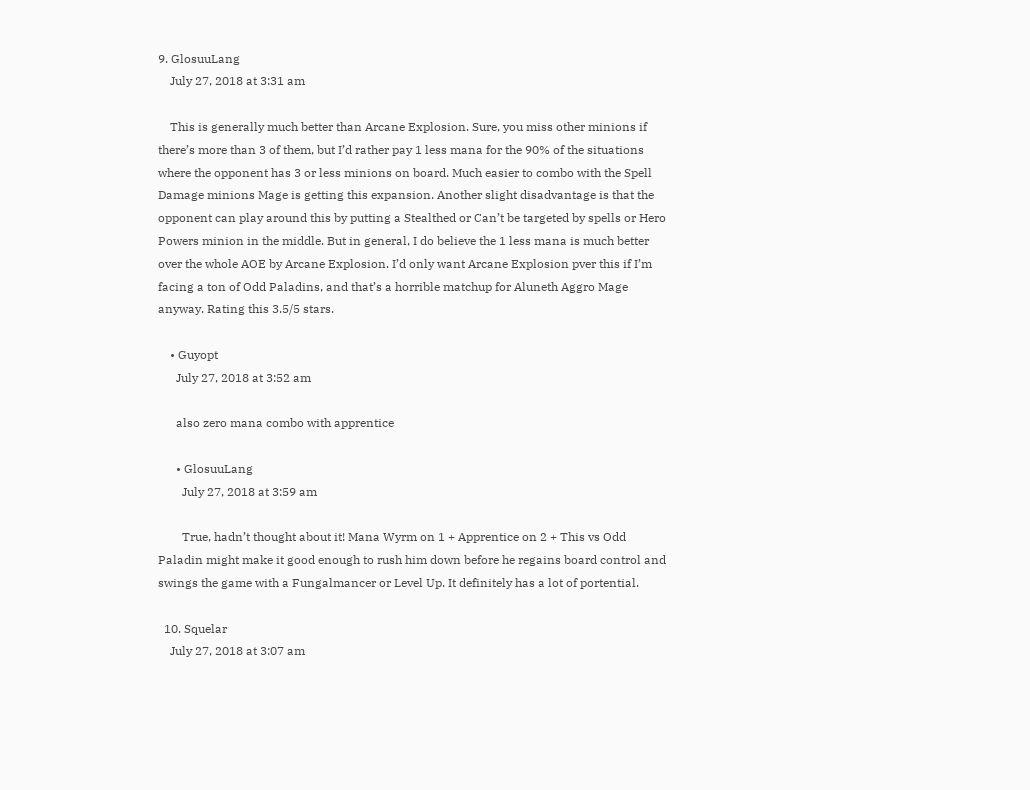9. GlosuuLang
    July 27, 2018 at 3:31 am

    This is generally much better than Arcane Explosion. Sure, you miss other minions if there’s more than 3 of them, but I’d rather pay 1 less mana for the 90% of the situations where the opponent has 3 or less minions on board. Much easier to combo with the Spell Damage minions Mage is getting this expansion. Another slight disadvantage is that the opponent can play around this by putting a Stealthed or Can’t be targeted by spells or Hero Powers minion in the middle. But in general, I do believe the 1 less mana is much better over the whole AOE by Arcane Explosion. I’d only want Arcane Explosion pver this if I’m facing a ton of Odd Paladins, and that’s a horrible matchup for Aluneth Aggro Mage anyway. Rating this 3.5/5 stars.

    • Guyopt
      July 27, 2018 at 3:52 am

      also zero mana combo with apprentice

      • GlosuuLang
        July 27, 2018 at 3:59 am

        True, hadn’t thought about it! Mana Wyrm on 1 + Apprentice on 2 + This vs Odd Paladin might make it good enough to rush him down before he regains board control and swings the game with a Fungalmancer or Level Up. It definitely has a lot of portential.

  10. Squelar
    July 27, 2018 at 3:07 am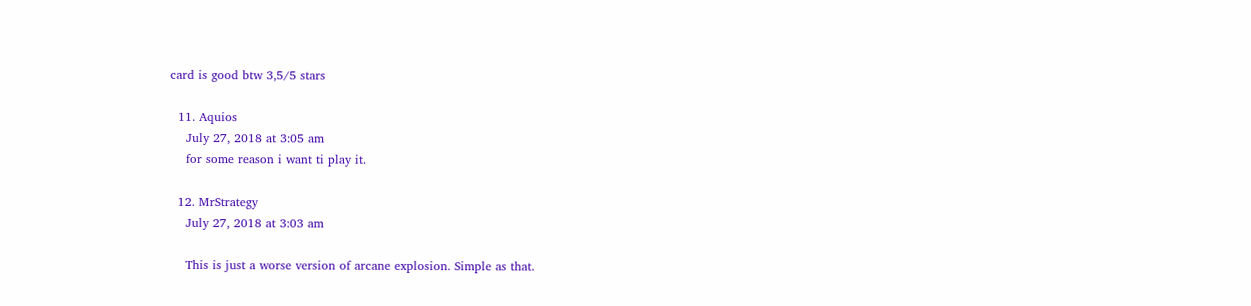card is good btw 3,5/5 stars

  11. Aquios
    July 27, 2018 at 3:05 am
    for some reason i want ti play it.

  12. MrStrategy
    July 27, 2018 at 3:03 am

    This is just a worse version of arcane explosion. Simple as that.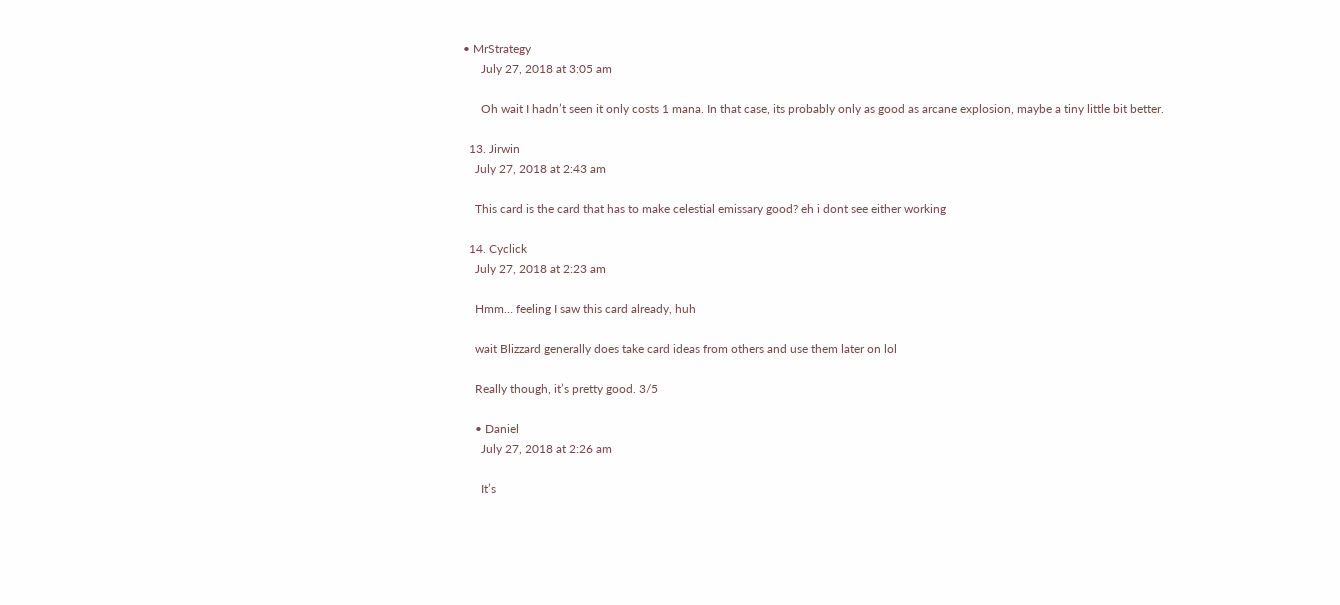• MrStrategy
      July 27, 2018 at 3:05 am

      Oh wait I hadn’t seen it only costs 1 mana. In that case, its probably only as good as arcane explosion, maybe a tiny little bit better.

  13. Jirwin
    July 27, 2018 at 2:43 am

    This card is the card that has to make celestial emissary good? eh i dont see either working

  14. Cyclick
    July 27, 2018 at 2:23 am

    Hmm… feeling I saw this card already, huh

    wait Blizzard generally does take card ideas from others and use them later on lol

    Really though, it’s pretty good. 3/5

    • Daniel
      July 27, 2018 at 2:26 am

      It’s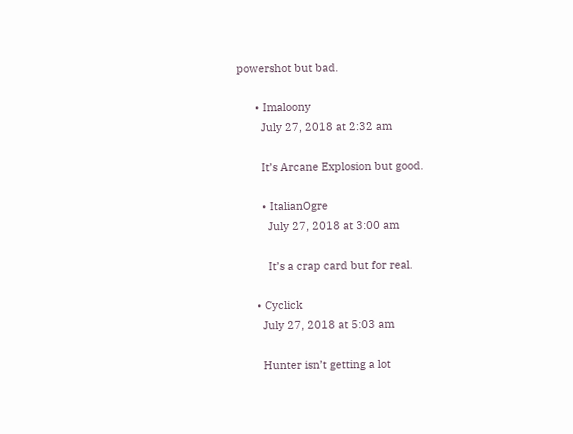powershot but bad.

      • Imaloony
        July 27, 2018 at 2:32 am

        It’s Arcane Explosion but good.

        • ItalianOgre
          July 27, 2018 at 3:00 am

          It’s a crap card but for real.

      • Cyclick
        July 27, 2018 at 5:03 am

        Hunter isn’t getting a lot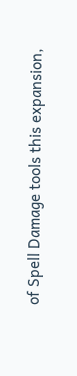of Spell Damage tools this expansion,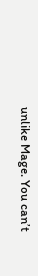unlike Mage. You can’t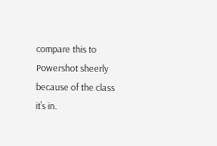compare this to Powershot sheerly because of the class it’s in.